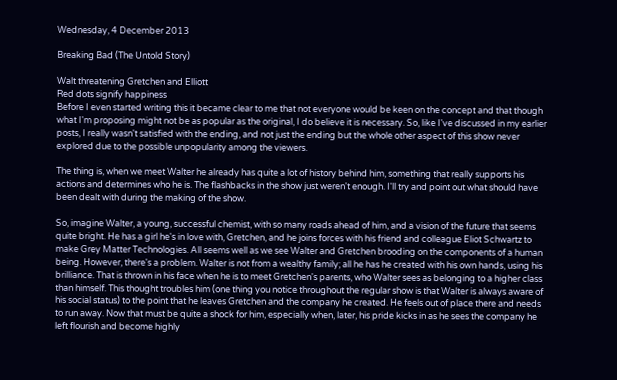Wednesday, 4 December 2013

Breaking Bad (The Untold Story)

Walt threatening Gretchen and Elliott
Red dots signify happiness
Before I even started writing this it became clear to me that not everyone would be keen on the concept and that though what I'm proposing might not be as popular as the original, I do believe it is necessary. So, like I've discussed in my earlier posts, I really wasn't satisfied with the ending, and not just the ending but the whole other aspect of this show never explored due to the possible unpopularity among the viewers.

The thing is, when we meet Walter he already has quite a lot of history behind him, something that really supports his actions and determines who he is. The flashbacks in the show just weren't enough. I'll try and point out what should have been dealt with during the making of the show.

So, imagine Walter, a young, successful chemist, with so many roads ahead of him, and a vision of the future that seems quite bright. He has a girl he's in love with, Gretchen, and he joins forces with his friend and colleague Eliot Schwartz to make Grey Matter Technologies. All seems well as we see Walter and Gretchen brooding on the components of a human being. However, there's a problem. Walter is not from a wealthy family; all he has he created with his own hands, using his brilliance. That is thrown in his face when he is to meet Gretchen's parents, who Walter sees as belonging to a higher class than himself. This thought troubles him (one thing you notice throughout the regular show is that Walter is always aware of his social status) to the point that he leaves Gretchen and the company he created. He feels out of place there and needs to run away. Now that must be quite a shock for him, especially when, later, his pride kicks in as he sees the company he left flourish and become highly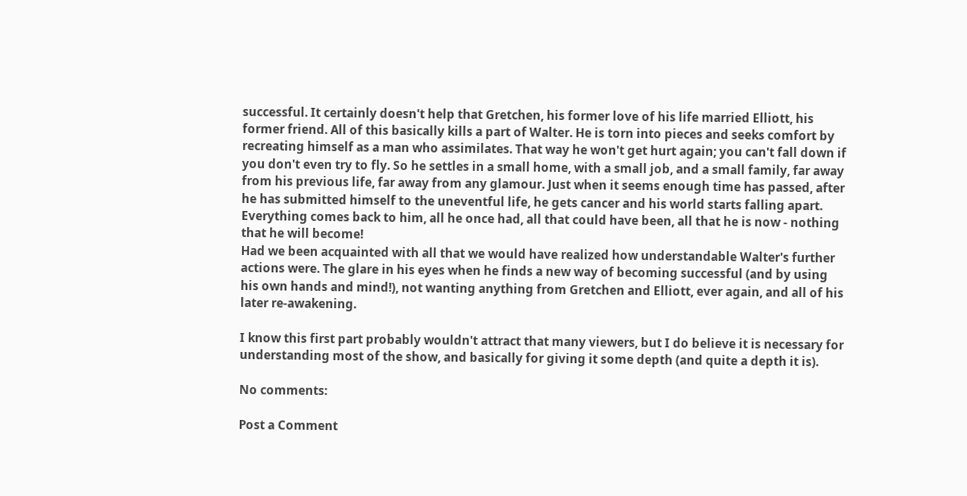successful. It certainly doesn't help that Gretchen, his former love of his life married Elliott, his former friend. All of this basically kills a part of Walter. He is torn into pieces and seeks comfort by recreating himself as a man who assimilates. That way he won't get hurt again; you can't fall down if you don't even try to fly. So he settles in a small home, with a small job, and a small family, far away from his previous life, far away from any glamour. Just when it seems enough time has passed, after he has submitted himself to the uneventful life, he gets cancer and his world starts falling apart. Everything comes back to him, all he once had, all that could have been, all that he is now - nothing that he will become!
Had we been acquainted with all that we would have realized how understandable Walter's further actions were. The glare in his eyes when he finds a new way of becoming successful (and by using his own hands and mind!), not wanting anything from Gretchen and Elliott, ever again, and all of his later re-awakening.

I know this first part probably wouldn't attract that many viewers, but I do believe it is necessary for understanding most of the show, and basically for giving it some depth (and quite a depth it is).

No comments:

Post a Comment